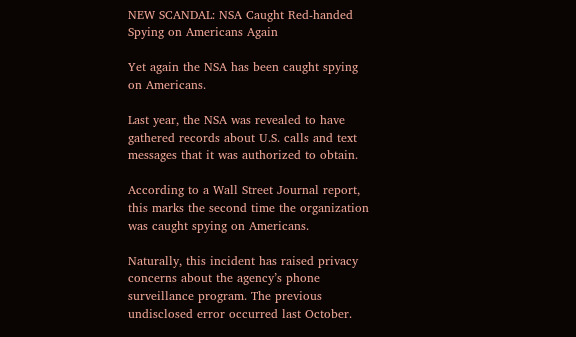NEW SCANDAL: NSA Caught Red-handed Spying on Americans Again

Yet again the NSA has been caught spying on Americans.

Last year, the NSA was revealed to have gathered records about U.S. calls and text messages that it was authorized to obtain.

According to a Wall Street Journal report, this marks the second time the organization was caught spying on Americans.

Naturally, this incident has raised privacy concerns about the agency’s phone surveillance program. The previous undisclosed error occurred last October.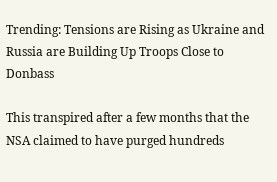Trending: Tensions are Rising as Ukraine and Russia are Building Up Troops Close to Donbass

This transpired after a few months that the NSA claimed to have purged hundreds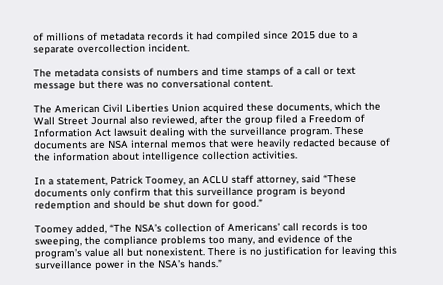of millions of metadata records it had compiled since 2015 due to a separate overcollection incident.

The metadata consists of numbers and time stamps of a call or text message but there was no conversational content.

The American Civil Liberties Union acquired these documents, which the Wall Street Journal also reviewed, after the group filed a Freedom of Information Act lawsuit dealing with the surveillance program. These documents are NSA internal memos that were heavily redacted because of the information about intelligence collection activities.

In a statement, Patrick Toomey, an ACLU staff attorney, said “These documents only confirm that this surveillance program is beyond redemption and should be shut down for good.”

Toomey added, “The NSA’s collection of Americans’ call records is too sweeping, the compliance problems too many, and evidence of the program’s value all but nonexistent. There is no justification for leaving this surveillance power in the NSA’s hands.”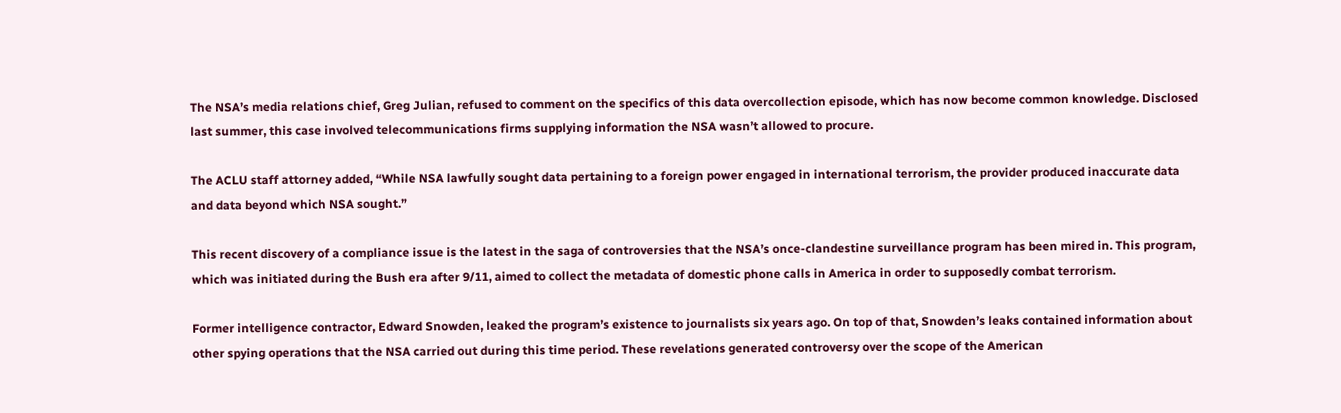The NSA’s media relations chief, Greg Julian, refused to comment on the specifics of this data overcollection episode, which has now become common knowledge. Disclosed last summer, this case involved telecommunications firms supplying information the NSA wasn’t allowed to procure.

The ACLU staff attorney added, “While NSA lawfully sought data pertaining to a foreign power engaged in international terrorism, the provider produced inaccurate data and data beyond which NSA sought.”

This recent discovery of a compliance issue is the latest in the saga of controversies that the NSA’s once-clandestine surveillance program has been mired in. This program, which was initiated during the Bush era after 9/11, aimed to collect the metadata of domestic phone calls in America in order to supposedly combat terrorism.

Former intelligence contractor, Edward Snowden, leaked the program’s existence to journalists six years ago. On top of that, Snowden’s leaks contained information about other spying operations that the NSA carried out during this time period. These revelations generated controversy over the scope of the American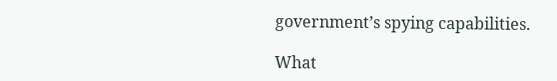government’s spying capabilities.

What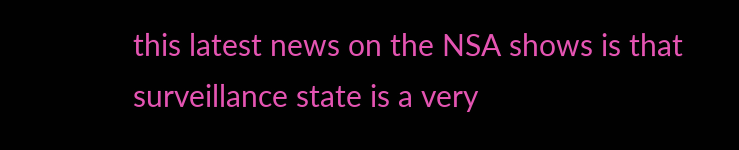this latest news on the NSA shows is that surveillance state is a very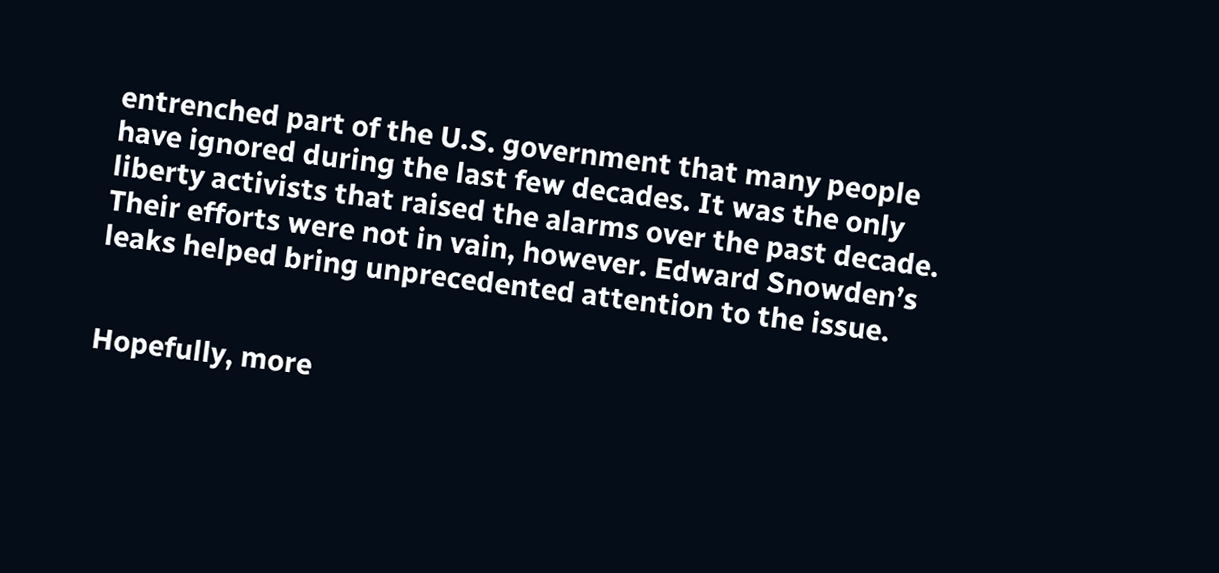entrenched part of the U.S. government that many people have ignored during the last few decades. It was the only liberty activists that raised the alarms over the past decade. Their efforts were not in vain, however. Edward Snowden’s leaks helped bring unprecedented attention to the issue.


Hopefully, more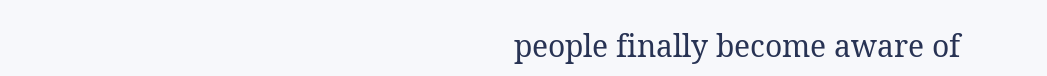people finally become aware of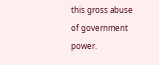this gross abuse of government power.